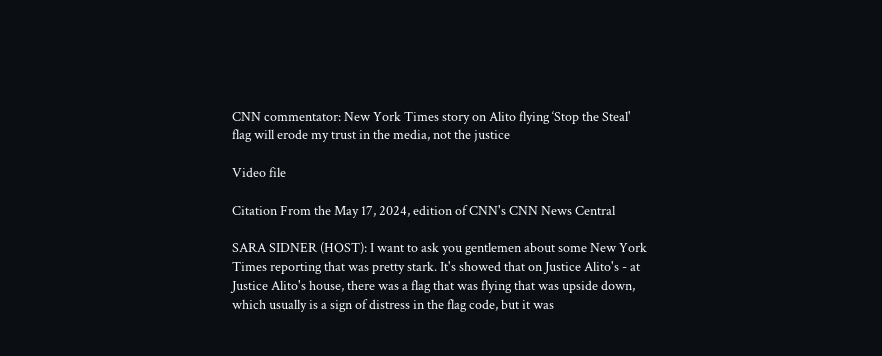CNN commentator: New York Times story on Alito flying ‘Stop the Steal' flag will erode my trust in the media, not the justice

Video file

Citation From the May 17, 2024, edition of CNN's CNN News Central

SARA SIDNER (HOST): I want to ask you gentlemen about some New York Times reporting that was pretty stark. It's showed that on Justice Alito's - at Justice Alito's house, there was a flag that was flying that was upside down, which usually is a sign of distress in the flag code, but it was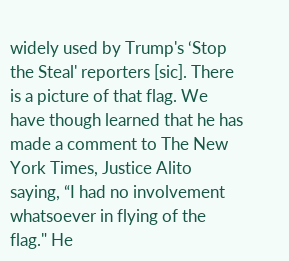widely used by Trump's ‘Stop the Steal' reporters [sic]. There is a picture of that flag. We have though learned that he has made a comment to The New York Times, Justice Alito saying, “I had no involvement whatsoever in flying of the flag." He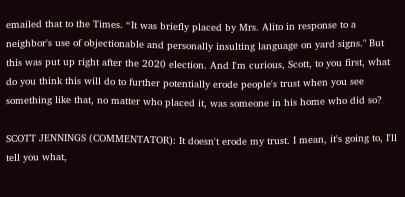emailed that to the Times. “It was briefly placed by Mrs. Alito in response to a neighbor's use of objectionable and personally insulting language on yard signs." But this was put up right after the 2020 election. And I'm curious, Scott, to you first, what do you think this will do to further potentially erode people's trust when you see something like that, no matter who placed it, was someone in his home who did so?

SCOTT JENNINGS (COMMENTATOR): It doesn't erode my trust. I mean, it's going to, I'll tell you what,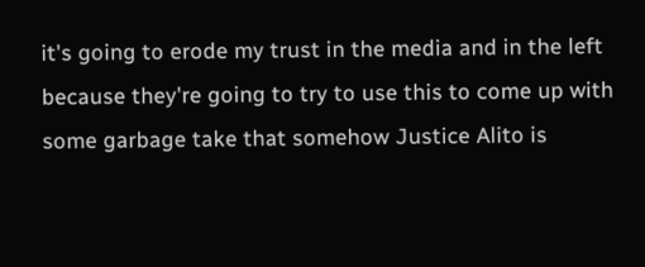it's going to erode my trust in the media and in the left because they're going to try to use this to come up with some garbage take that somehow Justice Alito is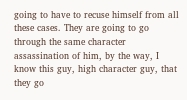going to have to recuse himself from all these cases. They are going to go through the same character assassination of him, by the way, I know this guy, high character guy, that they go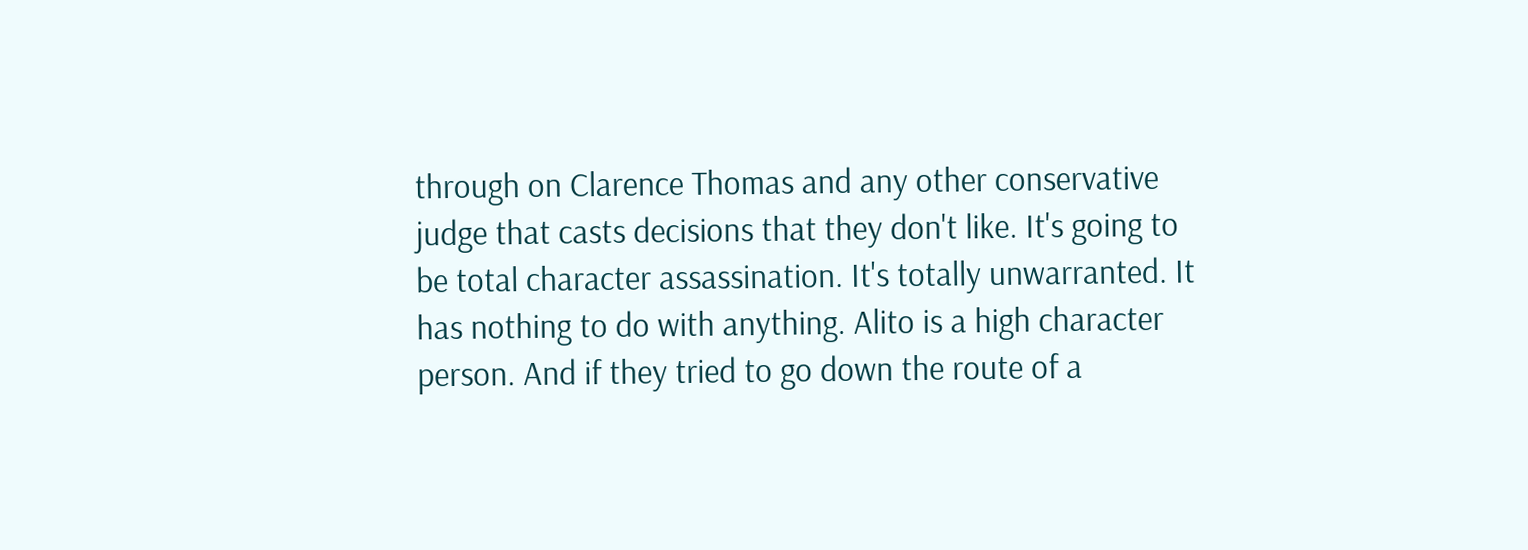through on Clarence Thomas and any other conservative judge that casts decisions that they don't like. It's going to be total character assassination. It's totally unwarranted. It has nothing to do with anything. Alito is a high character person. And if they tried to go down the route of a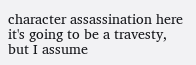character assassination here it's going to be a travesty, but I assume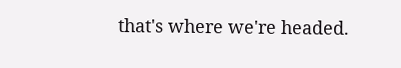that's where we're headed.